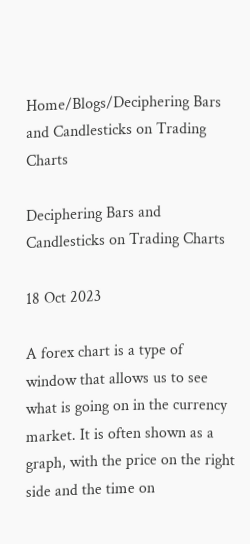Home/Blogs/Deciphering Bars and Candlesticks on Trading Charts

Deciphering Bars and Candlesticks on Trading Charts

18 Oct 2023

A forex chart is a type of window that allows us to see what is going on in the currency market. It is often shown as a graph, with the price on the right side and the time on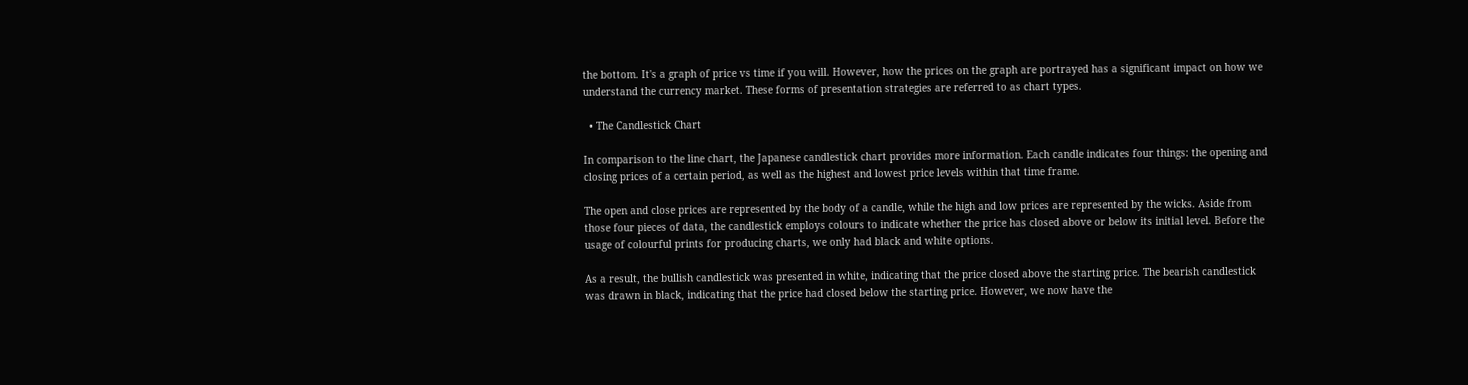the bottom. It's a graph of price vs time if you will. However, how the prices on the graph are portrayed has a significant impact on how we understand the currency market. These forms of presentation strategies are referred to as chart types.

  • The Candlestick Chart

In comparison to the line chart, the Japanese candlestick chart provides more information. Each candle indicates four things: the opening and closing prices of a certain period, as well as the highest and lowest price levels within that time frame.

The open and close prices are represented by the body of a candle, while the high and low prices are represented by the wicks. Aside from those four pieces of data, the candlestick employs colours to indicate whether the price has closed above or below its initial level. Before the usage of colourful prints for producing charts, we only had black and white options.

As a result, the bullish candlestick was presented in white, indicating that the price closed above the starting price. The bearish candlestick was drawn in black, indicating that the price had closed below the starting price. However, we now have the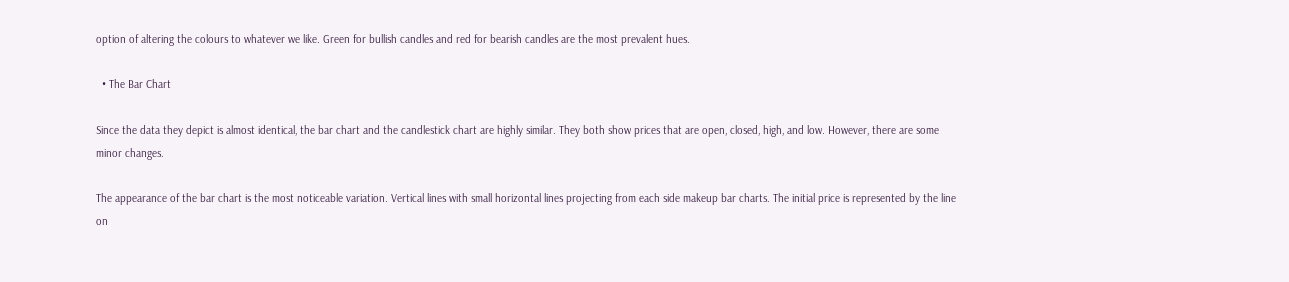option of altering the colours to whatever we like. Green for bullish candles and red for bearish candles are the most prevalent hues.

  • The Bar Chart

Since the data they depict is almost identical, the bar chart and the candlestick chart are highly similar. They both show prices that are open, closed, high, and low. However, there are some minor changes.

The appearance of the bar chart is the most noticeable variation. Vertical lines with small horizontal lines projecting from each side makeup bar charts. The initial price is represented by the line on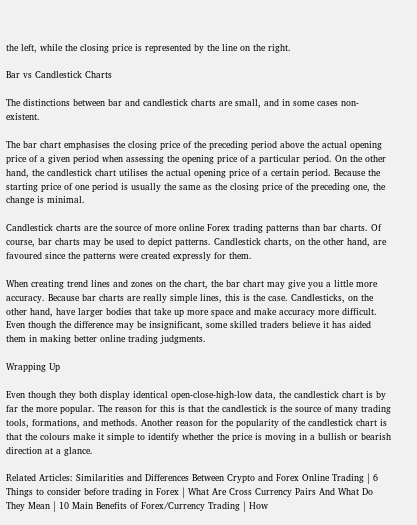the left, while the closing price is represented by the line on the right.

Bar vs Candlestick Charts

The distinctions between bar and candlestick charts are small, and in some cases non-existent.

The bar chart emphasises the closing price of the preceding period above the actual opening price of a given period when assessing the opening price of a particular period. On the other hand, the candlestick chart utilises the actual opening price of a certain period. Because the starting price of one period is usually the same as the closing price of the preceding one, the change is minimal.

Candlestick charts are the source of more online Forex trading patterns than bar charts. Of course, bar charts may be used to depict patterns. Candlestick charts, on the other hand, are favoured since the patterns were created expressly for them.

When creating trend lines and zones on the chart, the bar chart may give you a little more accuracy. Because bar charts are really simple lines, this is the case. Candlesticks, on the other hand, have larger bodies that take up more space and make accuracy more difficult. Even though the difference may be insignificant, some skilled traders believe it has aided them in making better online trading judgments.

Wrapping Up

Even though they both display identical open-close-high-low data, the candlestick chart is by far the more popular. The reason for this is that the candlestick is the source of many trading tools, formations, and methods. Another reason for the popularity of the candlestick chart is that the colours make it simple to identify whether the price is moving in a bullish or bearish direction at a glance.

Related Articles: Similarities and Differences Between Crypto and Forex Online Trading | 6 Things to consider before trading in Forex | What Are Cross Currency Pairs And What Do They Mean | 10 Main Benefits of Forex/Currency Trading | How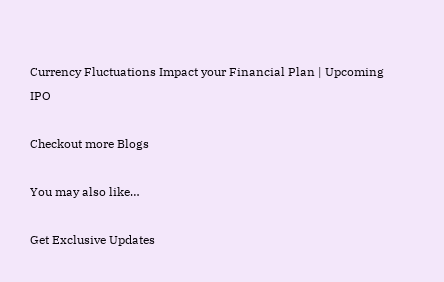Currency Fluctuations Impact your Financial Plan | Upcoming IPO

Checkout more Blogs

You may also like…

Get Exclusive Updates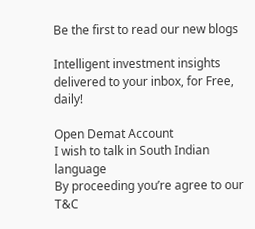Be the first to read our new blogs

Intelligent investment insights delivered to your inbox, for Free, daily!

Open Demat Account
I wish to talk in South Indian language
By proceeding you’re agree to our T&C